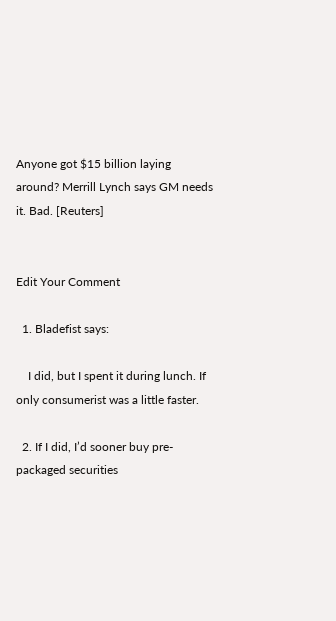Anyone got $15 billion laying around? Merrill Lynch says GM needs it. Bad. [Reuters]


Edit Your Comment

  1. Bladefist says:

    I did, but I spent it during lunch. If only consumerist was a little faster.

  2. If I did, I’d sooner buy pre-packaged securities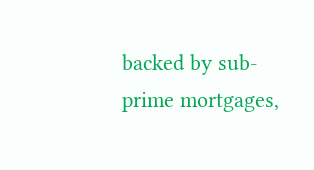backed by sub-prime mortgages,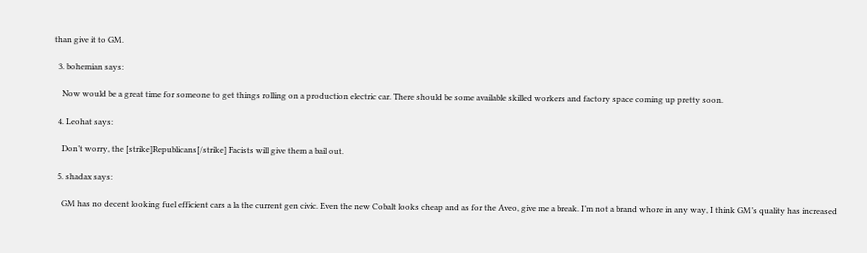than give it to GM.

  3. bohemian says:

    Now would be a great time for someone to get things rolling on a production electric car. There should be some available skilled workers and factory space coming up pretty soon.

  4. Leohat says:

    Don’t worry, the [strike]Republicans[/strike] Facists will give them a bail out.

  5. shadax says:

    GM has no decent looking fuel efficient cars a la the current gen civic. Even the new Cobalt looks cheap and as for the Aveo, give me a break. I’m not a brand whore in any way, I think GM’s quality has increased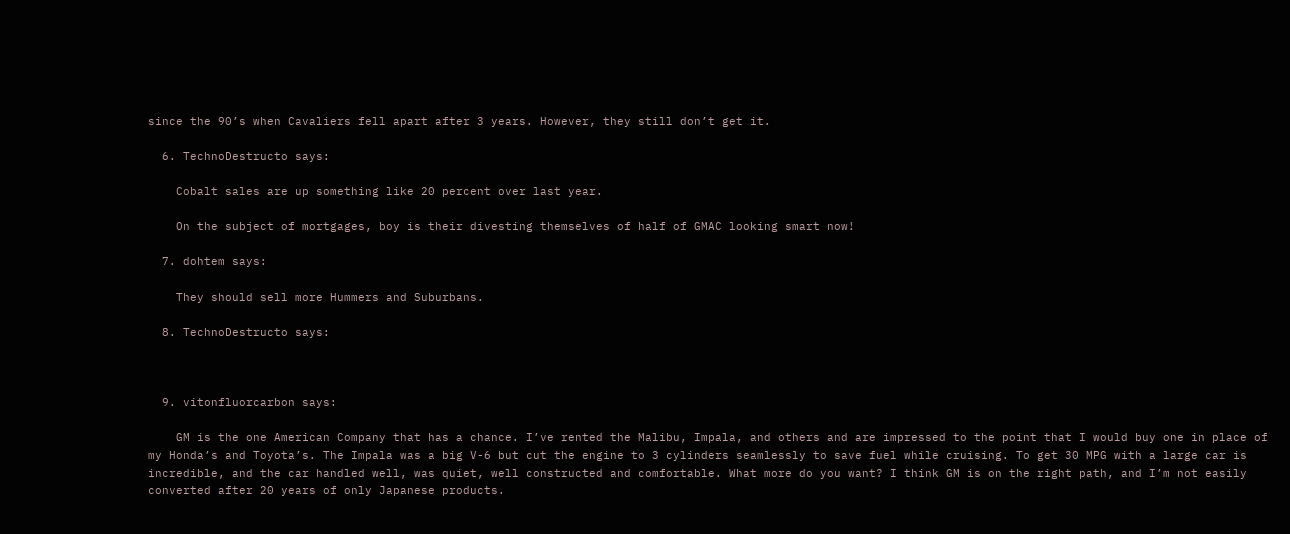since the 90’s when Cavaliers fell apart after 3 years. However, they still don’t get it.

  6. TechnoDestructo says:

    Cobalt sales are up something like 20 percent over last year.

    On the subject of mortgages, boy is their divesting themselves of half of GMAC looking smart now!

  7. dohtem says:

    They should sell more Hummers and Suburbans.

  8. TechnoDestructo says:



  9. vitonfluorcarbon says:

    GM is the one American Company that has a chance. I’ve rented the Malibu, Impala, and others and are impressed to the point that I would buy one in place of my Honda’s and Toyota’s. The Impala was a big V-6 but cut the engine to 3 cylinders seamlessly to save fuel while cruising. To get 30 MPG with a large car is incredible, and the car handled well, was quiet, well constructed and comfortable. What more do you want? I think GM is on the right path, and I’m not easily converted after 20 years of only Japanese products.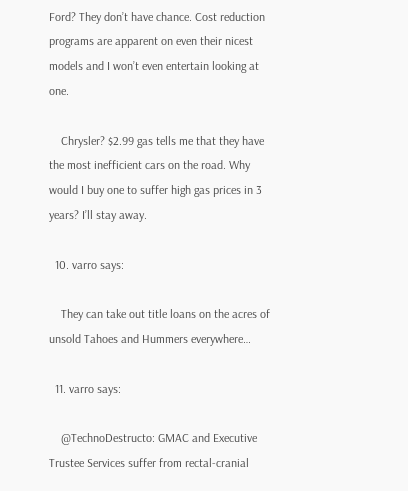Ford? They don’t have chance. Cost reduction programs are apparent on even their nicest models and I won’t even entertain looking at one.

    Chrysler? $2.99 gas tells me that they have the most inefficient cars on the road. Why would I buy one to suffer high gas prices in 3 years? I’ll stay away.

  10. varro says:

    They can take out title loans on the acres of unsold Tahoes and Hummers everywhere…

  11. varro says:

    @TechnoDestructo: GMAC and Executive Trustee Services suffer from rectal-cranial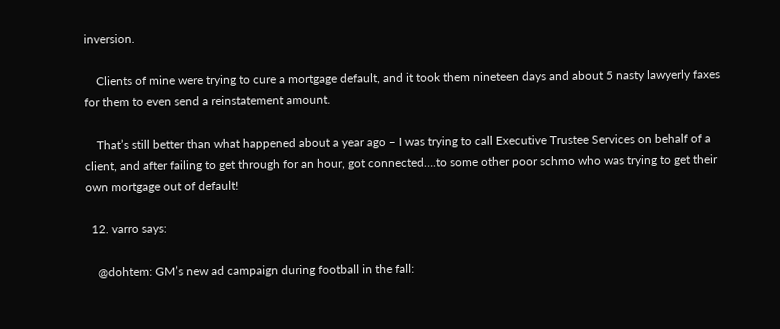inversion.

    Clients of mine were trying to cure a mortgage default, and it took them nineteen days and about 5 nasty lawyerly faxes for them to even send a reinstatement amount.

    That’s still better than what happened about a year ago – I was trying to call Executive Trustee Services on behalf of a client, and after failing to get through for an hour, got connected….to some other poor schmo who was trying to get their own mortgage out of default!

  12. varro says:

    @dohtem: GM’s new ad campaign during football in the fall: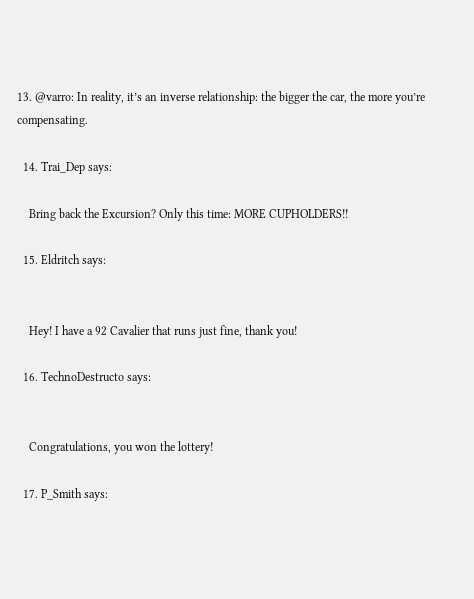13. @varro: In reality, it’s an inverse relationship: the bigger the car, the more you’re compensating.

  14. Trai_Dep says:

    Bring back the Excursion? Only this time: MORE CUPHOLDERS!!

  15. Eldritch says:


    Hey! I have a 92 Cavalier that runs just fine, thank you!

  16. TechnoDestructo says:


    Congratulations, you won the lottery!

  17. P_Smith says: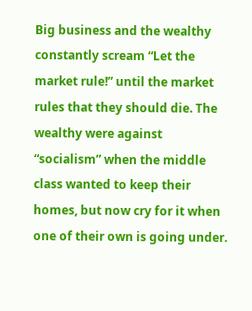Big business and the wealthy constantly scream “Let the market rule!” until the market rules that they should die. The wealthy were against “socialism” when the middle class wanted to keep their homes, but now cry for it when one of their own is going under.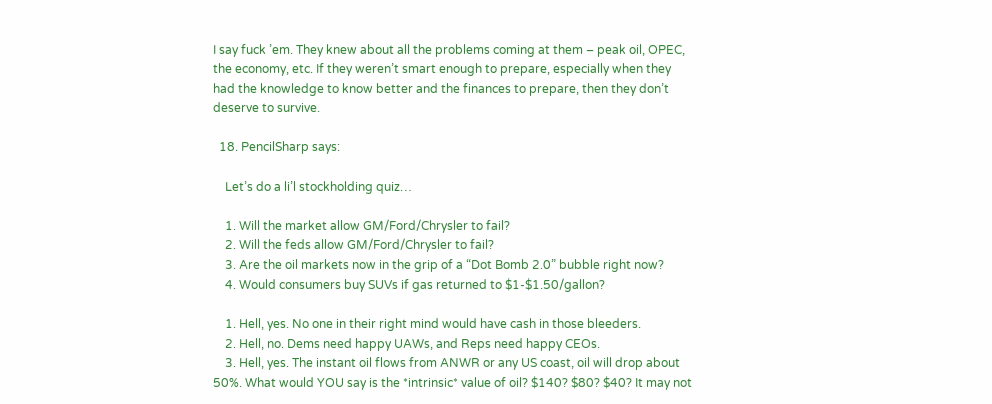I say fuck ’em. They knew about all the problems coming at them – peak oil, OPEC, the economy, etc. If they weren’t smart enough to prepare, especially when they had the knowledge to know better and the finances to prepare, then they don’t deserve to survive.

  18. PencilSharp says:

    Let’s do a li’l stockholding quiz…

    1. Will the market allow GM/Ford/Chrysler to fail?
    2. Will the feds allow GM/Ford/Chrysler to fail?
    3. Are the oil markets now in the grip of a “Dot Bomb 2.0” bubble right now?
    4. Would consumers buy SUVs if gas returned to $1-$1.50/gallon?

    1. Hell, yes. No one in their right mind would have cash in those bleeders.
    2. Hell, no. Dems need happy UAWs, and Reps need happy CEOs.
    3. Hell, yes. The instant oil flows from ANWR or any US coast, oil will drop about 50%. What would YOU say is the *intrinsic* value of oil? $140? $80? $40? It may not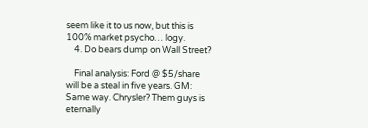seem like it to us now, but this is 100% market psycho… logy.
    4. Do bears dump on Wall Street?

    Final analysis: Ford @ $5/share will be a steal in five years. GM: Same way. Chrysler? Them guys is eternally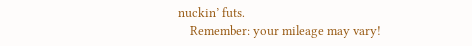nuckin’ futs.
    Remember: your mileage may vary!